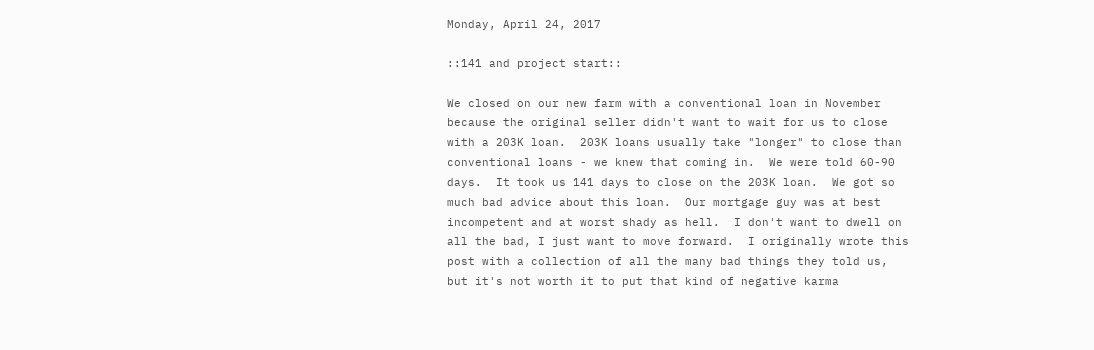Monday, April 24, 2017

::141 and project start::

We closed on our new farm with a conventional loan in November because the original seller didn't want to wait for us to close with a 203K loan.  203K loans usually take "longer" to close than conventional loans - we knew that coming in.  We were told 60-90 days.  It took us 141 days to close on the 203K loan.  We got so much bad advice about this loan.  Our mortgage guy was at best incompetent and at worst shady as hell.  I don't want to dwell on all the bad, I just want to move forward.  I originally wrote this post with a collection of all the many bad things they told us, but it's not worth it to put that kind of negative karma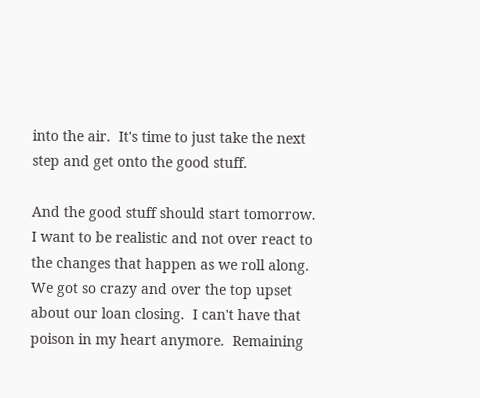into the air.  It's time to just take the next step and get onto the good stuff.

And the good stuff should start tomorrow.  I want to be realistic and not over react to the changes that happen as we roll along.  We got so crazy and over the top upset about our loan closing.  I can't have that poison in my heart anymore.  Remaining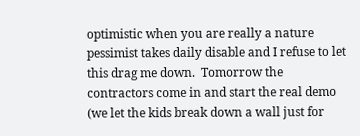optimistic when you are really a nature pessimist takes daily disable and I refuse to let this drag me down.  Tomorrow the contractors come in and start the real demo (we let the kids break down a wall just for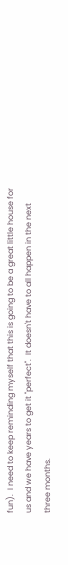fun).  I need to keep reminding myself that this is going to be a great little house for us and we have years to get it "perfect".  It doesn't have to all happen in the next three months.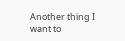Another thing I want to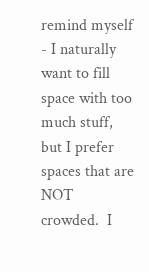remind myself - I naturally want to fill space with too much stuff, but I prefer spaces that are NOT crowded.  I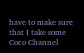have to make sure that I take some Coco Channel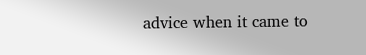advice when it came to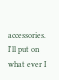accessories.  I'll put on what ever I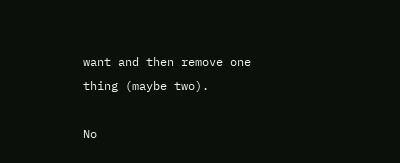want and then remove one thing (maybe two).

No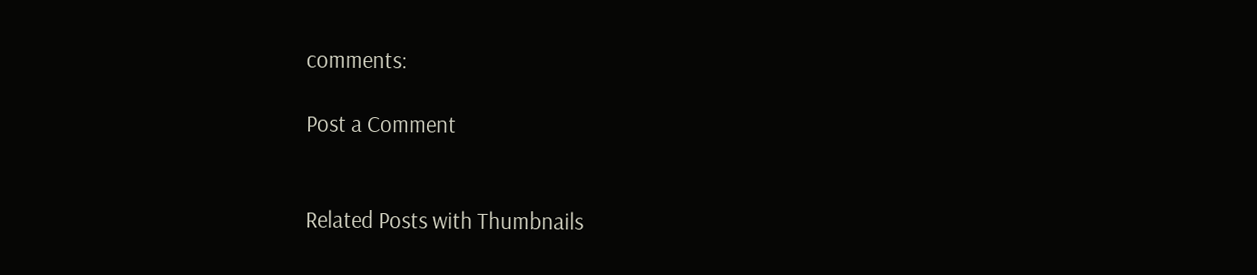comments:

Post a Comment


Related Posts with Thumbnails